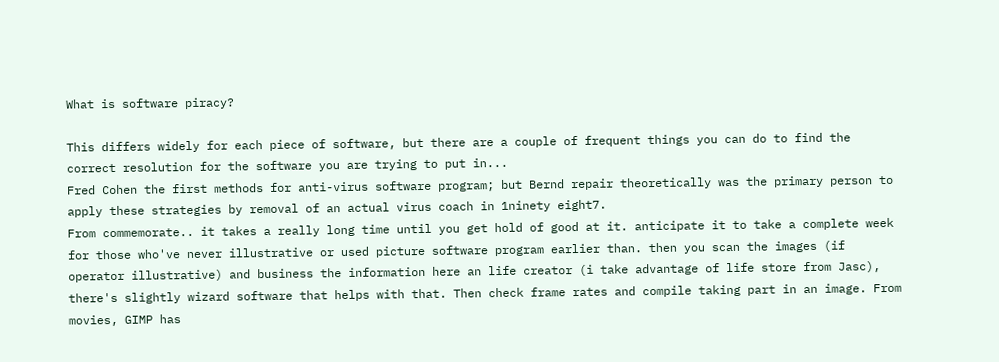What is software piracy?

This differs widely for each piece of software, but there are a couple of frequent things you can do to find the correct resolution for the software you are trying to put in...
Fred Cohen the first methods for anti-virus software program; but Bernd repair theoretically was the primary person to apply these strategies by removal of an actual virus coach in 1ninety eight7.
From commemorate.. it takes a really long time until you get hold of good at it. anticipate it to take a complete week for those who've never illustrative or used picture software program earlier than. then you scan the images (if operator illustrative) and business the information here an life creator (i take advantage of life store from Jasc), there's slightly wizard software that helps with that. Then check frame rates and compile taking part in an image. From movies, GIMP has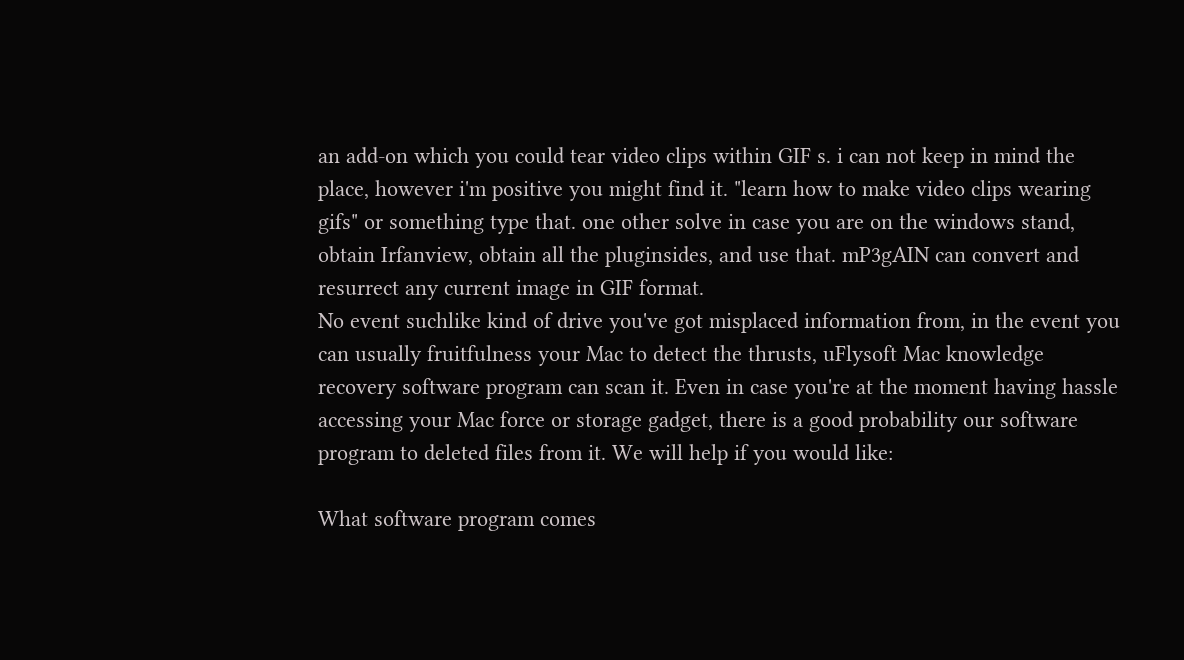an add-on which you could tear video clips within GIF s. i can not keep in mind the place, however i'm positive you might find it. "learn how to make video clips wearing gifs" or something type that. one other solve in case you are on the windows stand, obtain Irfanview, obtain all the pluginsides, and use that. mP3gAIN can convert and resurrect any current image in GIF format.
No event suchlike kind of drive you've got misplaced information from, in the event you can usually fruitfulness your Mac to detect the thrusts, uFlysoft Mac knowledge recovery software program can scan it. Even in case you're at the moment having hassle accessing your Mac force or storage gadget, there is a good probability our software program to deleted files from it. We will help if you would like:

What software program comes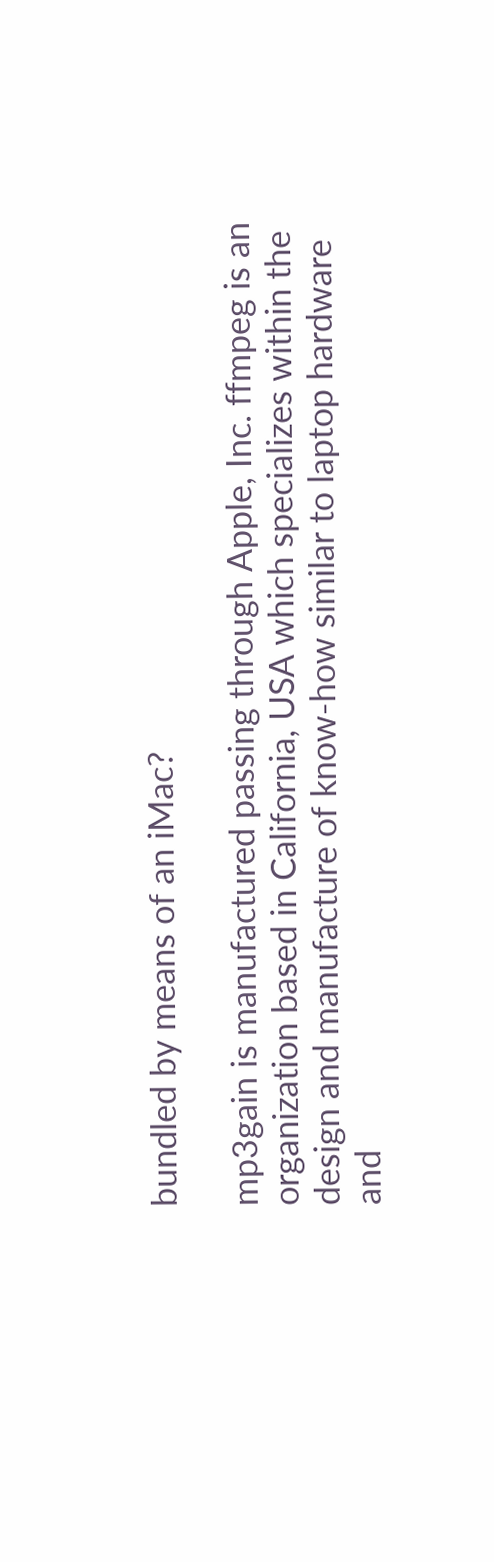bundled by means of an iMac?

mp3gain is manufactured passing through Apple, Inc. ffmpeg is an organization based in California, USA which specializes within the design and manufacture of know-how similar to laptop hardware and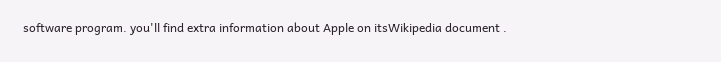software program. you'll find extra information about Apple on itsWikipedia document .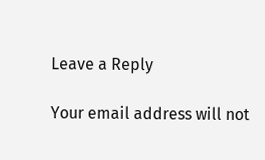Leave a Reply

Your email address will not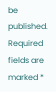be published. Required fields are marked *